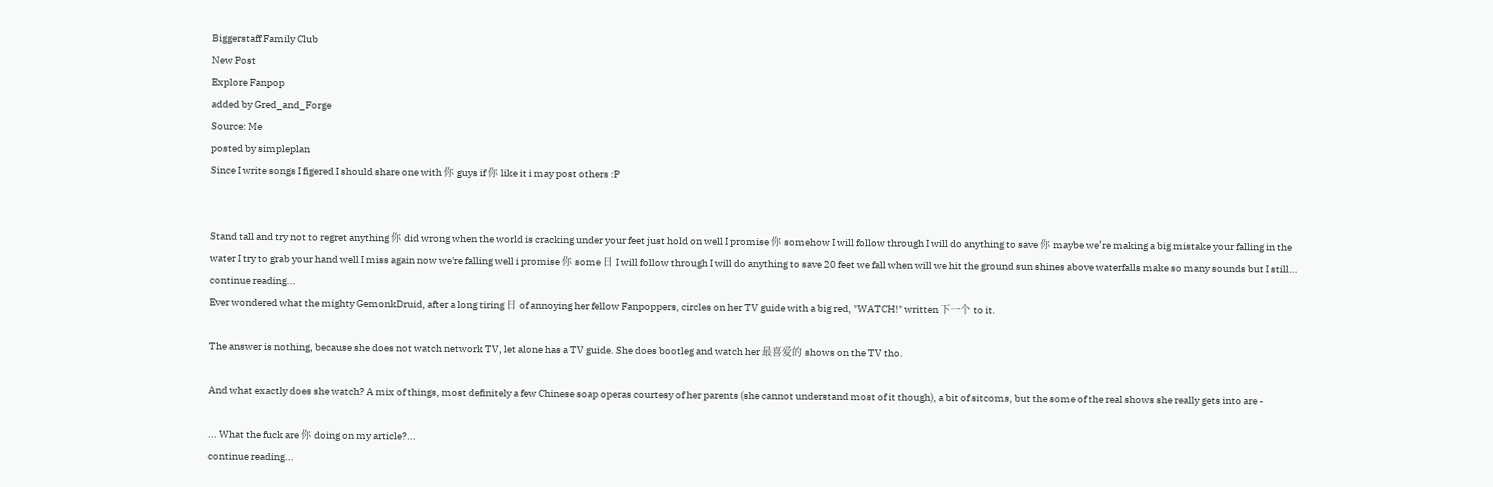Biggerstaff Family Club
New Post
Explore Fanpop
added by Gred_and_Forge
Source: Me
posted by simpleplan
Since I write songs I figered I should share one with 你 guys if 你 like it i may post others :P


Stand tall and try not to regret anything 你 did wrong when the world is cracking under your feet just hold on well I promise 你 somehow I will follow through I will do anything to save 你 maybe we’re making a big mistake your falling in the water I try to grab your hand well I miss again now we're falling well i promise 你 some 日 I will follow through I will do anything to save 20 feet we fall when will we hit the ground sun shines above waterfalls make so many sounds but I still...
continue reading...
Ever wondered what the mighty GemonkDruid, after a long tiring 日 of annoying her fellow Fanpoppers, circles on her TV guide with a big red, "WATCH!" written 下一个 to it.

The answer is nothing, because she does not watch network TV, let alone has a TV guide. She does bootleg and watch her 最喜爱的 shows on the TV tho.

And what exactly does she watch? A mix of things, most definitely a few Chinese soap operas courtesy of her parents (she cannot understand most of it though), a bit of sitcoms, but the some of the real shows she really gets into are -

... What the fuck are 你 doing on my article?...
continue reading...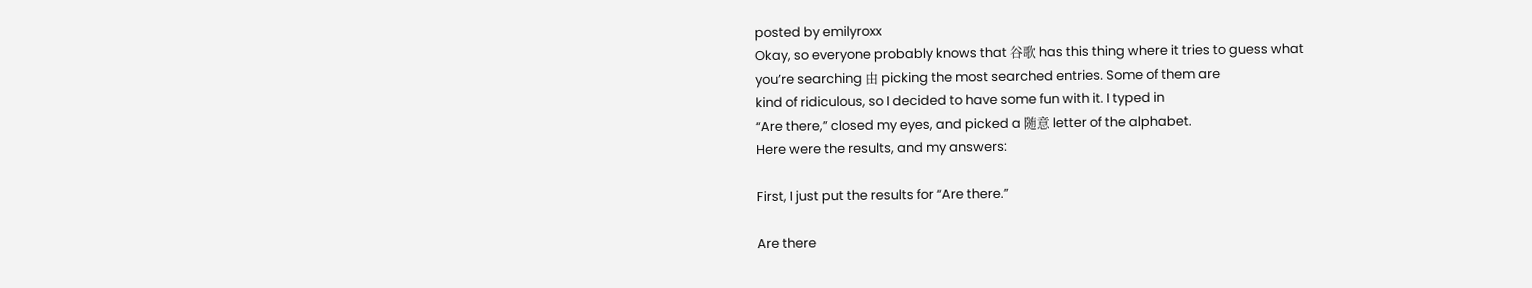posted by emilyroxx
Okay, so everyone probably knows that 谷歌 has this thing where it tries to guess what
you’re searching 由 picking the most searched entries. Some of them are
kind of ridiculous, so I decided to have some fun with it. I typed in
“Are there,” closed my eyes, and picked a 随意 letter of the alphabet.
Here were the results, and my answers:

First, I just put the results for “Are there.”

Are there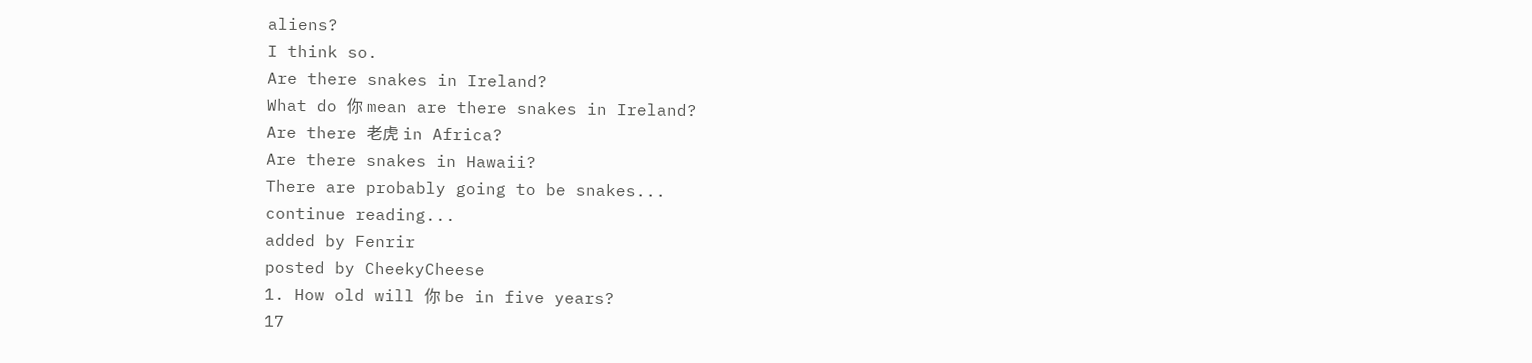aliens?
I think so.
Are there snakes in Ireland?
What do 你 mean are there snakes in Ireland?
Are there 老虎 in Africa?
Are there snakes in Hawaii?
There are probably going to be snakes...
continue reading...
added by Fenrir
posted by CheekyCheese
1. How old will 你 be in five years?
17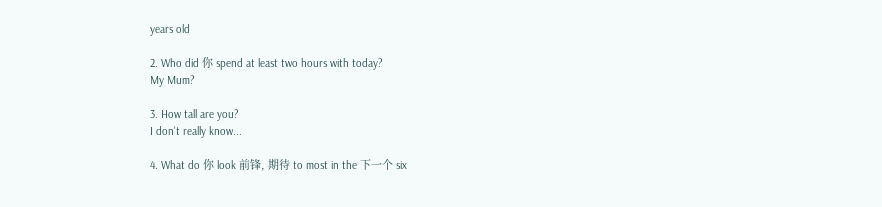years old

2. Who did 你 spend at least two hours with today?
My Mum?

3. How tall are you?
I don't really know...

4. What do 你 look 前锋, 期待 to most in the 下一个 six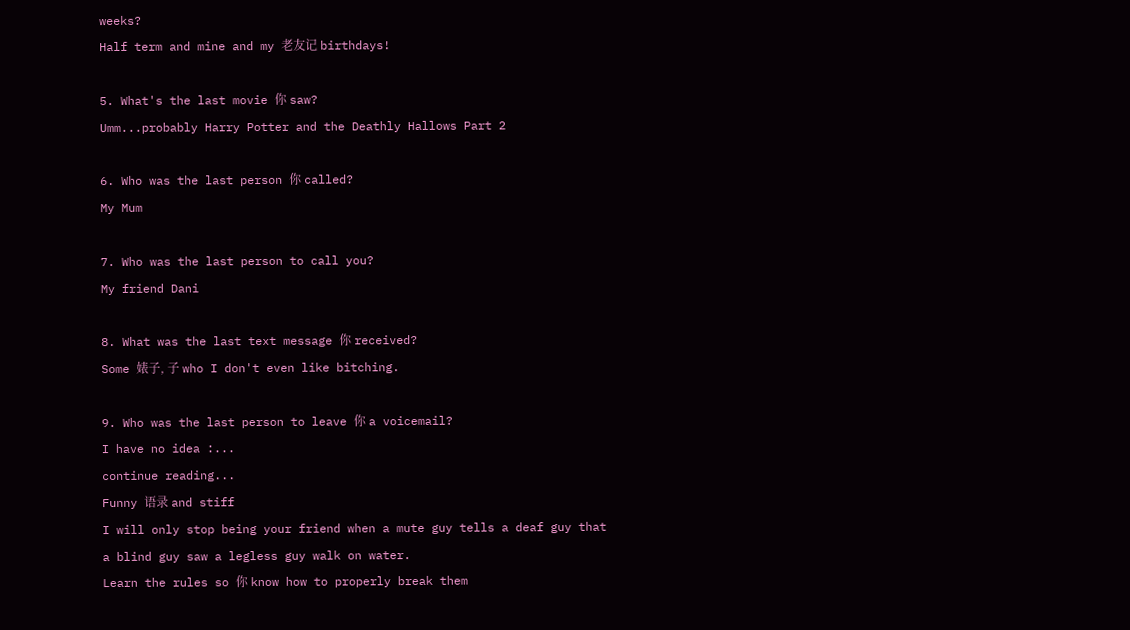weeks?
Half term and mine and my 老友记 birthdays!

5. What's the last movie 你 saw?
Umm...probably Harry Potter and the Deathly Hallows Part 2

6. Who was the last person 你 called?
My Mum

7. Who was the last person to call you?
My friend Dani

8. What was the last text message 你 received?
Some 婊子, 子 who I don't even like bitching.

9. Who was the last person to leave 你 a voicemail?
I have no idea :...
continue reading...
Funny 语录 and stiff
I will only stop being your friend when a mute guy tells a deaf guy that a blind guy saw a legless guy walk on water.
Learn the rules so 你 know how to properly break them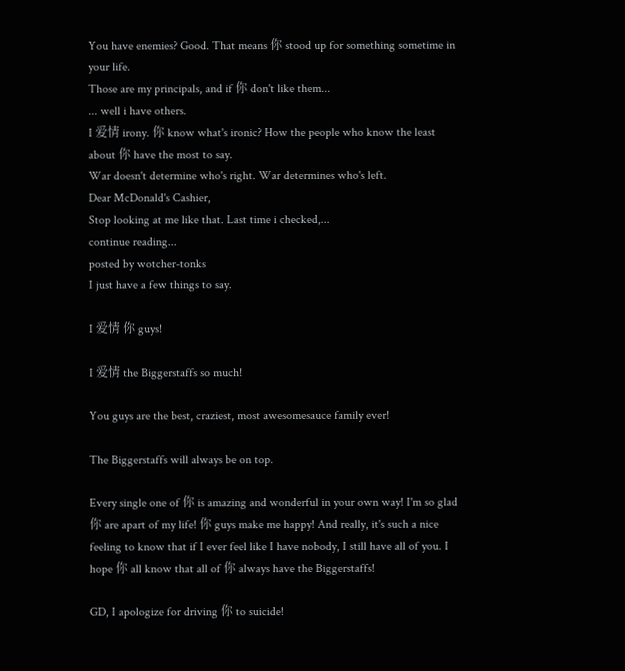You have enemies? Good. That means 你 stood up for something sometime in your life.
Those are my principals, and if 你 don't like them...
... well i have others.
I 爱情 irony. 你 know what's ironic? How the people who know the least about 你 have the most to say.
War doesn't determine who's right. War determines who's left.
Dear McDonald's Cashier,
Stop looking at me like that. Last time i checked,...
continue reading...
posted by wotcher-tonks
I just have a few things to say.

I 爱情 你 guys!

I 爱情 the Biggerstaffs so much!

You guys are the best, craziest, most awesomesauce family ever!

The Biggerstaffs will always be on top.

Every single one of 你 is amazing and wonderful in your own way! I'm so glad 你 are apart of my life! 你 guys make me happy! And really, it's such a nice feeling to know that if I ever feel like I have nobody, I still have all of you. I hope 你 all know that all of 你 always have the Biggerstaffs!

GD, I apologize for driving 你 to suicide!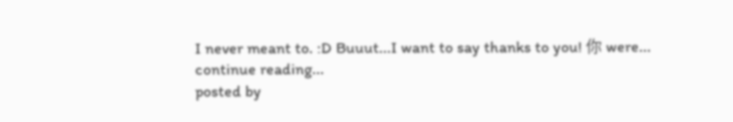I never meant to. :D Buuut...I want to say thanks to you! 你 were...
continue reading...
posted by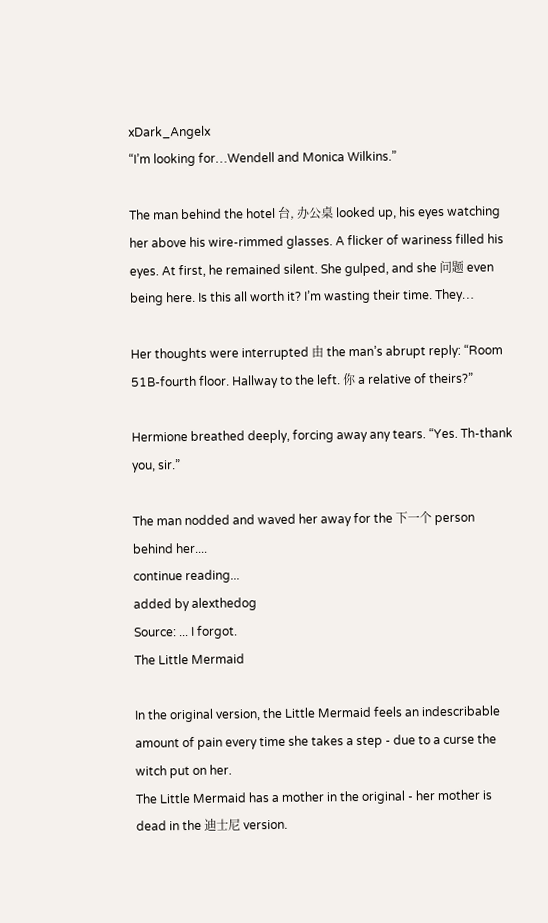xDark_Angelx
“I’m looking for…Wendell and Monica Wilkins.”

The man behind the hotel 台, 办公桌 looked up, his eyes watching her above his wire-rimmed glasses. A flicker of wariness filled his eyes. At first, he remained silent. She gulped, and she 问题 even being here. Is this all worth it? I’m wasting their time. They…

Her thoughts were interrupted 由 the man’s abrupt reply: “Room 51B-fourth floor. Hallway to the left. 你 a relative of theirs?”

Hermione breathed deeply, forcing away any tears. “Yes. Th-thank you, sir.”

The man nodded and waved her away for the 下一个 person behind her....
continue reading...
added by alexthedog
Source: ... I forgot.
The Little Mermaid

In the original version, the Little Mermaid feels an indescribable amount of pain every time she takes a step - due to a curse the witch put on her.
The Little Mermaid has a mother in the original - her mother is dead in the 迪士尼 version.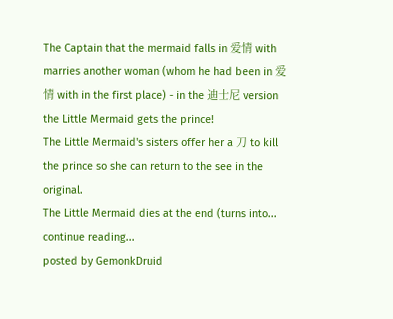The Captain that the mermaid falls in 爱情 with marries another woman (whom he had been in 爱情 with in the first place) - in the 迪士尼 version the Little Mermaid gets the prince!
The Little Mermaid's sisters offer her a 刀 to kill the prince so she can return to the see in the original.
The Little Mermaid dies at the end (turns into...
continue reading...
posted by GemonkDruid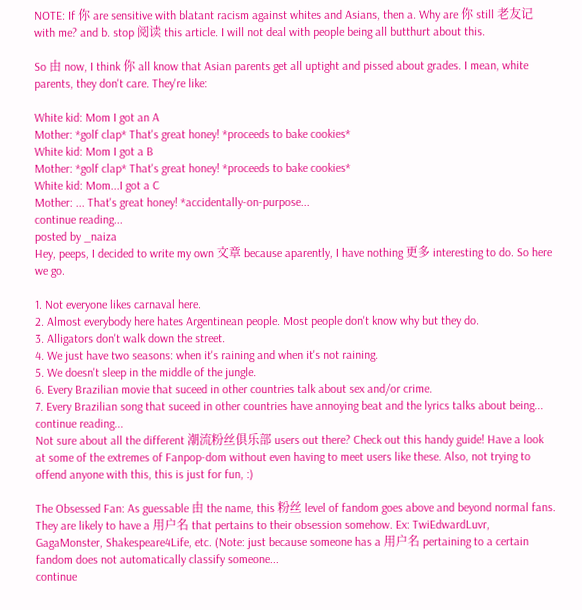NOTE: If 你 are sensitive with blatant racism against whites and Asians, then a. Why are 你 still 老友记 with me? and b. stop 阅读 this article. I will not deal with people being all butthurt about this.

So 由 now, I think 你 all know that Asian parents get all uptight and pissed about grades. I mean, white parents, they don't care. They're like:

White kid: Mom I got an A
Mother: *golf clap* That's great honey! *proceeds to bake cookies*
White kid: Mom I got a B
Mother: *golf clap* That's great honey! *proceeds to bake cookies*
White kid: Mom...I got a C
Mother: ... That's great honey! *accidentally-on-purpose...
continue reading...
posted by _naiza
Hey, peeps, I decided to write my own 文章 because aparently, I have nothing 更多 interesting to do. So here we go.

1. Not everyone likes carnaval here.
2. Almost everybody here hates Argentinean people. Most people don't know why but they do.
3. Alligators don't walk down the street.
4. We just have two seasons: when it's raining and when it's not raining.
5. We doesn't sleep in the middle of the jungle.
6. Every Brazilian movie that suceed in other countries talk about sex and/or crime.
7. Every Brazilian song that suceed in other countries have annoying beat and the lyrics talks about being...
continue reading...
Not sure about all the different 潮流粉丝俱乐部 users out there? Check out this handy guide! Have a look at some of the extremes of Fanpop-dom without even having to meet users like these. Also, not trying to offend anyone with this, this is just for fun, :)

The Obsessed Fan: As guessable 由 the name, this 粉丝 level of fandom goes above and beyond normal fans. They are likely to have a 用户名 that pertains to their obsession somehow. Ex: TwiEdwardLuvr, GagaMonster, Shakespeare4Life, etc. (Note: just because someone has a 用户名 pertaining to a certain fandom does not automatically classify someone...
continue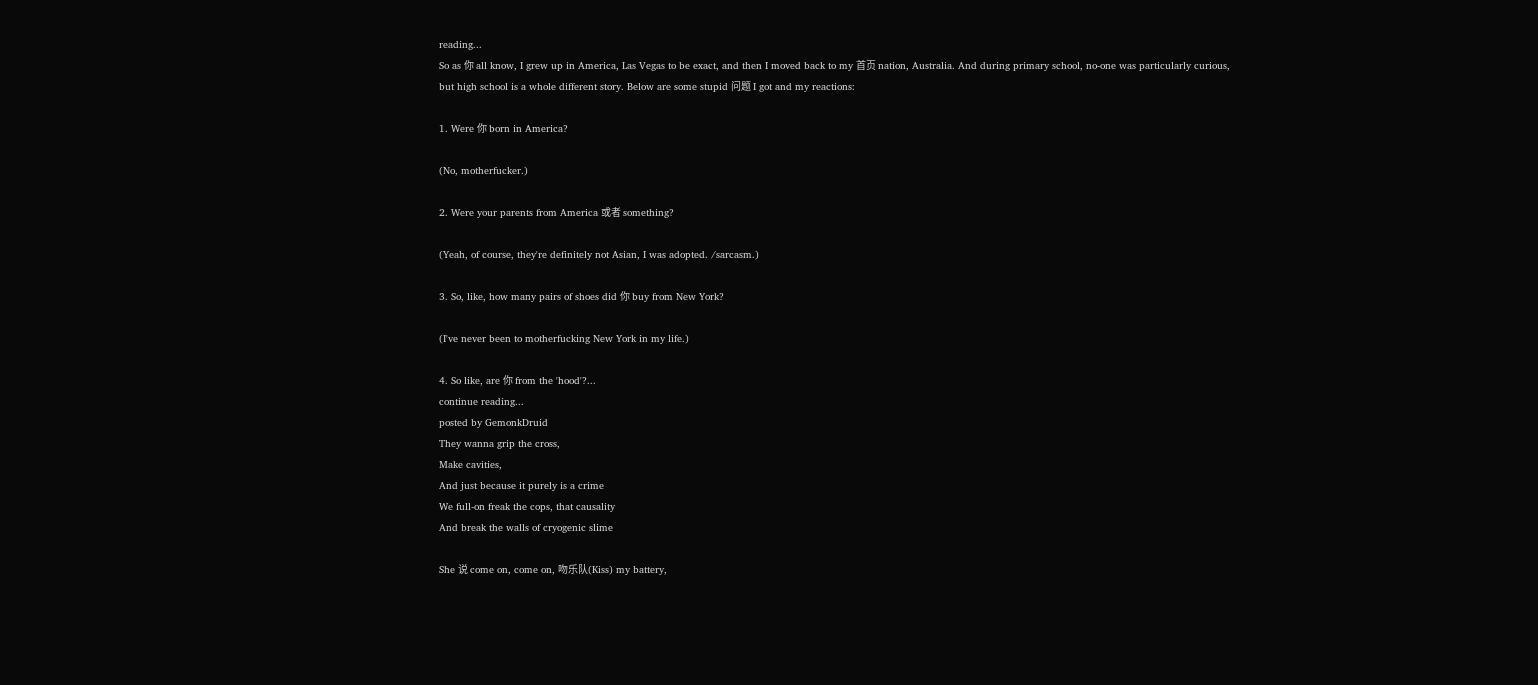reading...
So as 你 all know, I grew up in America, Las Vegas to be exact, and then I moved back to my 首页 nation, Australia. And during primary school, no-one was particularly curious, but high school is a whole different story. Below are some stupid 问题 I got and my reactions:

1. Were 你 born in America?

(No, motherfucker.)

2. Were your parents from America 或者 something?

(Yeah, of course, they're definitely not Asian, I was adopted. /sarcasm.)

3. So, like, how many pairs of shoes did 你 buy from New York?

(I've never been to motherfucking New York in my life.)

4. So like, are 你 from the 'hood'?...
continue reading...
posted by GemonkDruid
They wanna grip the cross,
Make cavities,
And just because it purely is a crime
We full-on freak the cops, that causality
And break the walls of cryogenic slime

She 说 come on, come on, 吻乐队(Kiss) my battery,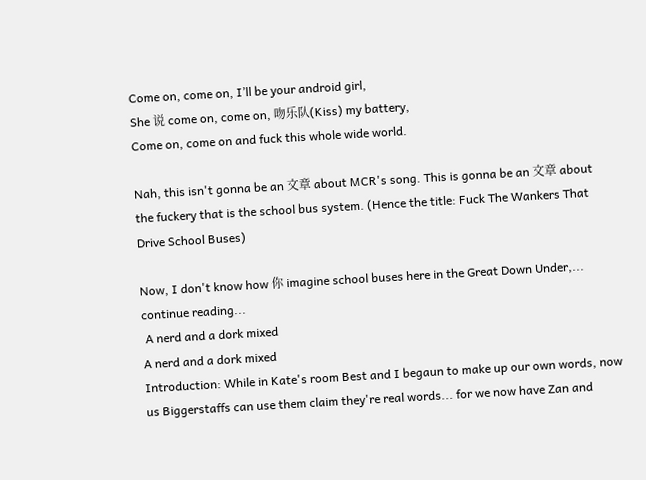Come on, come on, I’ll be your android girl,
She 说 come on, come on, 吻乐队(Kiss) my battery,
Come on, come on and fuck this whole wide world.

Nah, this isn't gonna be an 文章 about MCR's song. This is gonna be an 文章 about the fuckery that is the school bus system. (Hence the title: Fuck The Wankers That Drive School Buses)

Now, I don't know how 你 imagine school buses here in the Great Down Under,...
continue reading...
 A nerd and a dork mixed
A nerd and a dork mixed
Introduction: While in Kate's room Best and I begaun to make up our own words, now us Biggerstaffs can use them claim they're real words... for we now have Zan and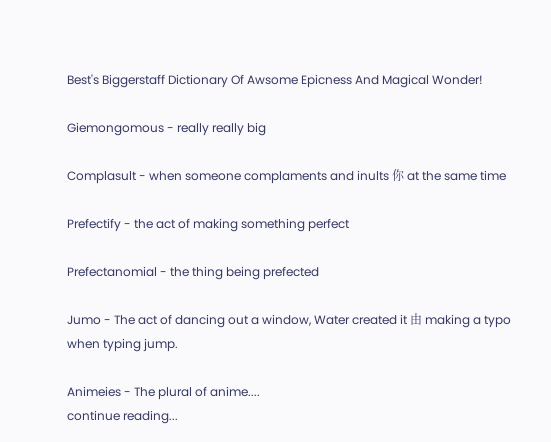Best's Biggerstaff Dictionary Of Awsome Epicness And Magical Wonder!

Giemongomous - really really big

Complasult - when someone complaments and inults 你 at the same time

Prefectify - the act of making something perfect

Prefectanomial - the thing being prefected

Jumo - The act of dancing out a window, Water created it 由 making a typo when typing jump.

Animeies - The plural of anime....
continue reading...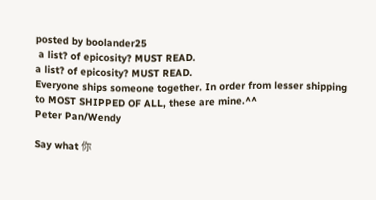posted by boolander25
 a list? of epicosity? MUST READ.
a list? of epicosity? MUST READ.
Everyone ships someone together. In order from lesser shipping to MOST SHIPPED OF ALL, these are mine.^^
Peter Pan/Wendy

Say what 你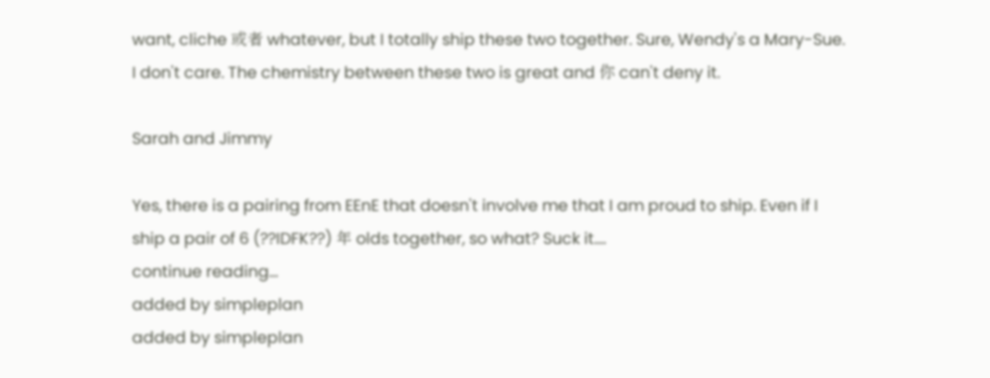want, cliche 或者 whatever, but I totally ship these two together. Sure, Wendy's a Mary-Sue. I don't care. The chemistry between these two is great and 你 can't deny it.

Sarah and Jimmy

Yes, there is a pairing from EEnE that doesn't involve me that I am proud to ship. Even if I ship a pair of 6 (??IDFK??) 年 olds together, so what? Suck it....
continue reading...
added by simpleplan
added by simpleplan